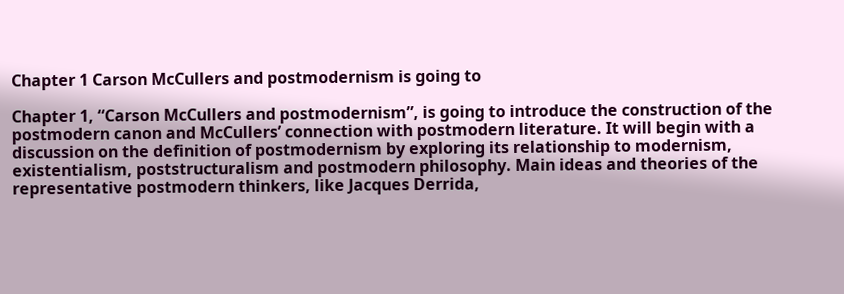Chapter 1 Carson McCullers and postmodernism is going to

Chapter 1, “Carson McCullers and postmodernism”, is going to introduce the construction of the postmodern canon and McCullers’ connection with postmodern literature. It will begin with a discussion on the definition of postmodernism by exploring its relationship to modernism, existentialism, poststructuralism and postmodern philosophy. Main ideas and theories of the representative postmodern thinkers, like Jacques Derrida,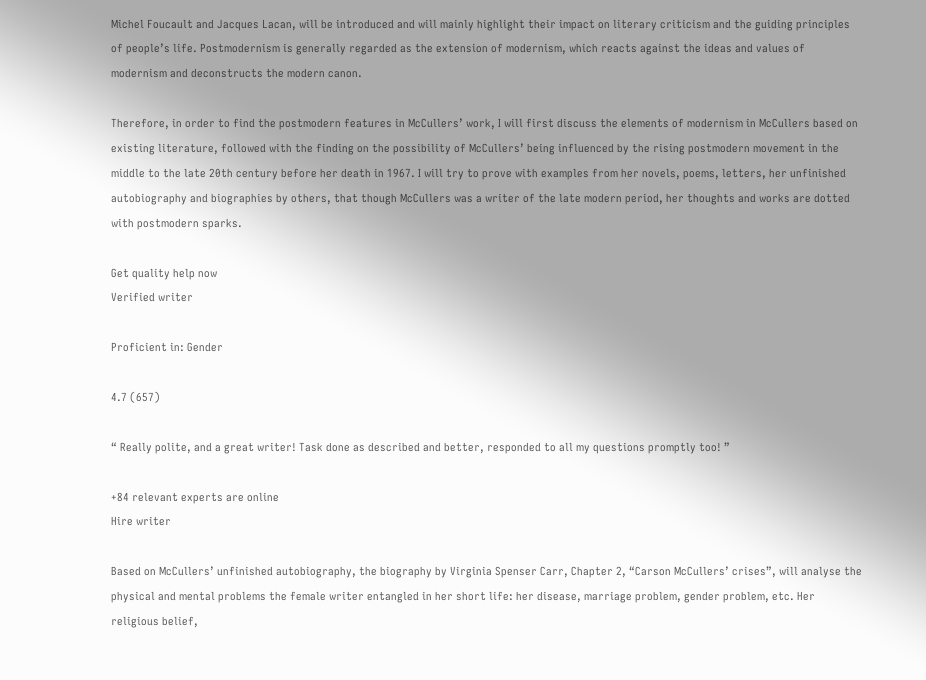Michel Foucault and Jacques Lacan, will be introduced and will mainly highlight their impact on literary criticism and the guiding principles of people’s life. Postmodernism is generally regarded as the extension of modernism, which reacts against the ideas and values of modernism and deconstructs the modern canon.

Therefore, in order to find the postmodern features in McCullers’ work, I will first discuss the elements of modernism in McCullers based on existing literature, followed with the finding on the possibility of McCullers’ being influenced by the rising postmodern movement in the middle to the late 20th century before her death in 1967. I will try to prove with examples from her novels, poems, letters, her unfinished autobiography and biographies by others, that though McCullers was a writer of the late modern period, her thoughts and works are dotted with postmodern sparks.

Get quality help now
Verified writer

Proficient in: Gender

4.7 (657)

“ Really polite, and a great writer! Task done as described and better, responded to all my questions promptly too! ”

+84 relevant experts are online
Hire writer

Based on McCullers’ unfinished autobiography, the biography by Virginia Spenser Carr, Chapter 2, “Carson McCullers’ crises”, will analyse the physical and mental problems the female writer entangled in her short life: her disease, marriage problem, gender problem, etc. Her religious belief,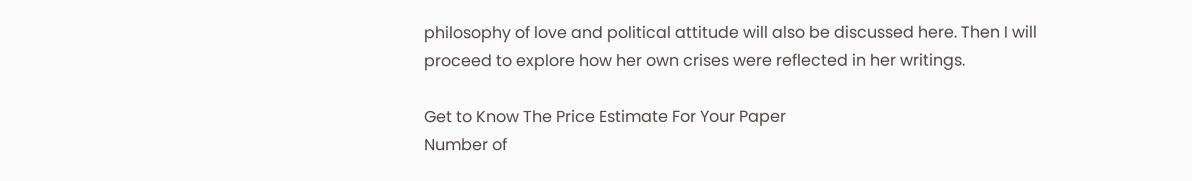philosophy of love and political attitude will also be discussed here. Then I will proceed to explore how her own crises were reflected in her writings.

Get to Know The Price Estimate For Your Paper
Number of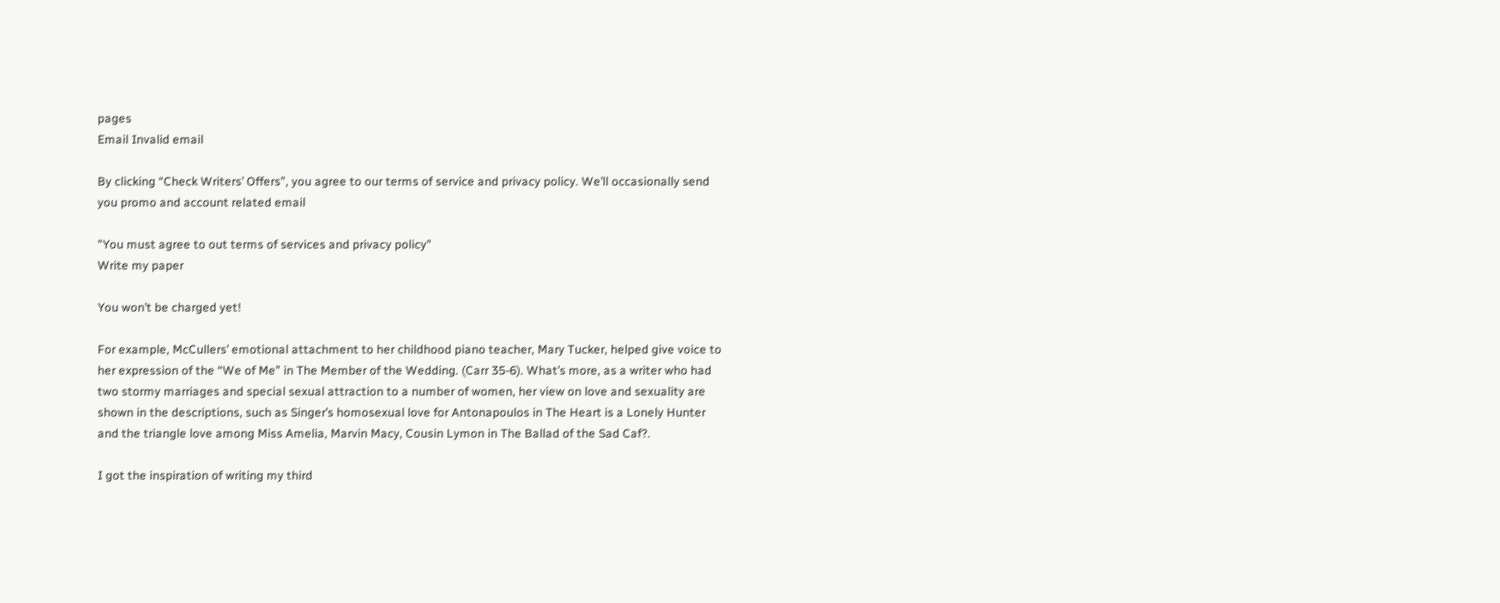pages
Email Invalid email

By clicking “Check Writers’ Offers”, you agree to our terms of service and privacy policy. We’ll occasionally send you promo and account related email

"You must agree to out terms of services and privacy policy"
Write my paper

You won’t be charged yet!

For example, McCullers’ emotional attachment to her childhood piano teacher, Mary Tucker, helped give voice to her expression of the “We of Me” in The Member of the Wedding. (Carr 35-6). What’s more, as a writer who had two stormy marriages and special sexual attraction to a number of women, her view on love and sexuality are shown in the descriptions, such as Singer’s homosexual love for Antonapoulos in The Heart is a Lonely Hunter and the triangle love among Miss Amelia, Marvin Macy, Cousin Lymon in The Ballad of the Sad Caf?.

I got the inspiration of writing my third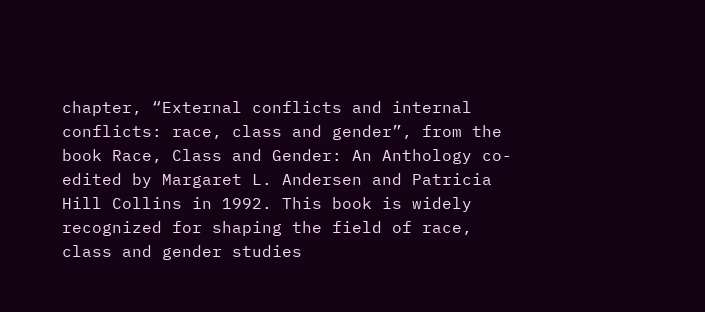chapter, “External conflicts and internal conflicts: race, class and gender”, from the book Race, Class and Gender: An Anthology co-edited by Margaret L. Andersen and Patricia Hill Collins in 1992. This book is widely recognized for shaping the field of race, class and gender studies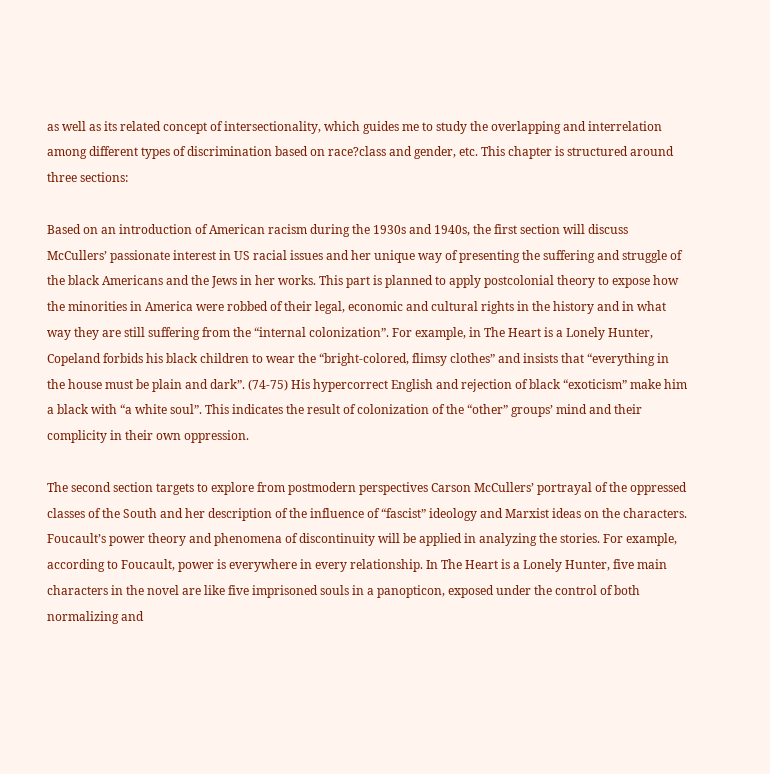as well as its related concept of intersectionality, which guides me to study the overlapping and interrelation among different types of discrimination based on race?class and gender, etc. This chapter is structured around three sections:

Based on an introduction of American racism during the 1930s and 1940s, the first section will discuss McCullers’ passionate interest in US racial issues and her unique way of presenting the suffering and struggle of the black Americans and the Jews in her works. This part is planned to apply postcolonial theory to expose how the minorities in America were robbed of their legal, economic and cultural rights in the history and in what way they are still suffering from the “internal colonization”. For example, in The Heart is a Lonely Hunter, Copeland forbids his black children to wear the “bright-colored, flimsy clothes” and insists that “everything in the house must be plain and dark”. (74-75) His hypercorrect English and rejection of black “exoticism” make him a black with “a white soul”. This indicates the result of colonization of the “other” groups’ mind and their complicity in their own oppression.

The second section targets to explore from postmodern perspectives Carson McCullers’ portrayal of the oppressed classes of the South and her description of the influence of “fascist” ideology and Marxist ideas on the characters. Foucault’s power theory and phenomena of discontinuity will be applied in analyzing the stories. For example, according to Foucault, power is everywhere in every relationship. In The Heart is a Lonely Hunter, five main characters in the novel are like five imprisoned souls in a panopticon, exposed under the control of both normalizing and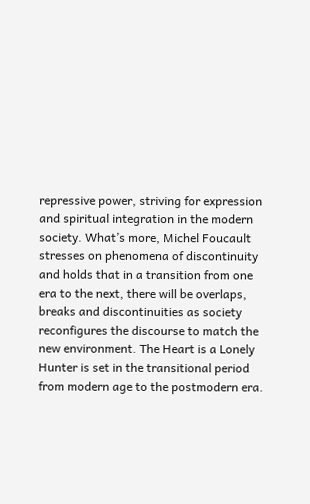repressive power, striving for expression and spiritual integration in the modern society. What’s more, Michel Foucault stresses on phenomena of discontinuity and holds that in a transition from one era to the next, there will be overlaps, breaks and discontinuities as society reconfigures the discourse to match the new environment. The Heart is a Lonely Hunter is set in the transitional period from modern age to the postmodern era.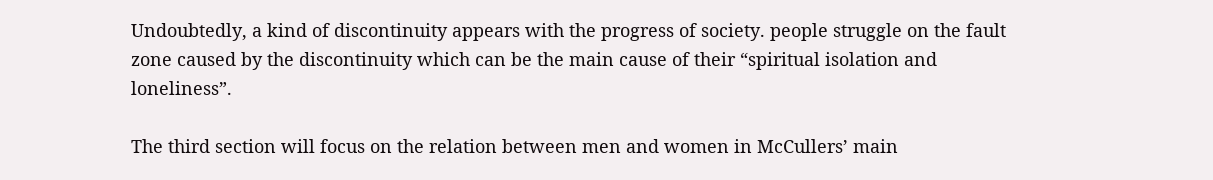Undoubtedly, a kind of discontinuity appears with the progress of society. people struggle on the fault zone caused by the discontinuity which can be the main cause of their “spiritual isolation and loneliness”.

The third section will focus on the relation between men and women in McCullers’ main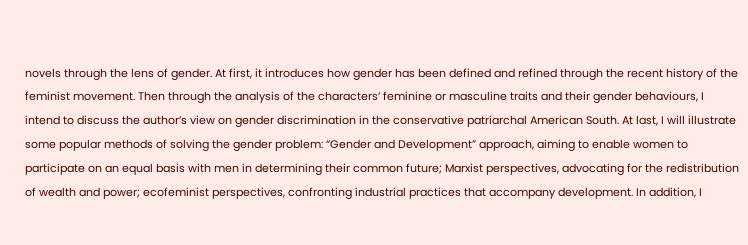novels through the lens of gender. At first, it introduces how gender has been defined and refined through the recent history of the feminist movement. Then through the analysis of the characters’ feminine or masculine traits and their gender behaviours, I intend to discuss the author’s view on gender discrimination in the conservative patriarchal American South. At last, I will illustrate some popular methods of solving the gender problem: “Gender and Development” approach, aiming to enable women to participate on an equal basis with men in determining their common future; Marxist perspectives, advocating for the redistribution of wealth and power; ecofeminist perspectives, confronting industrial practices that accompany development. In addition, I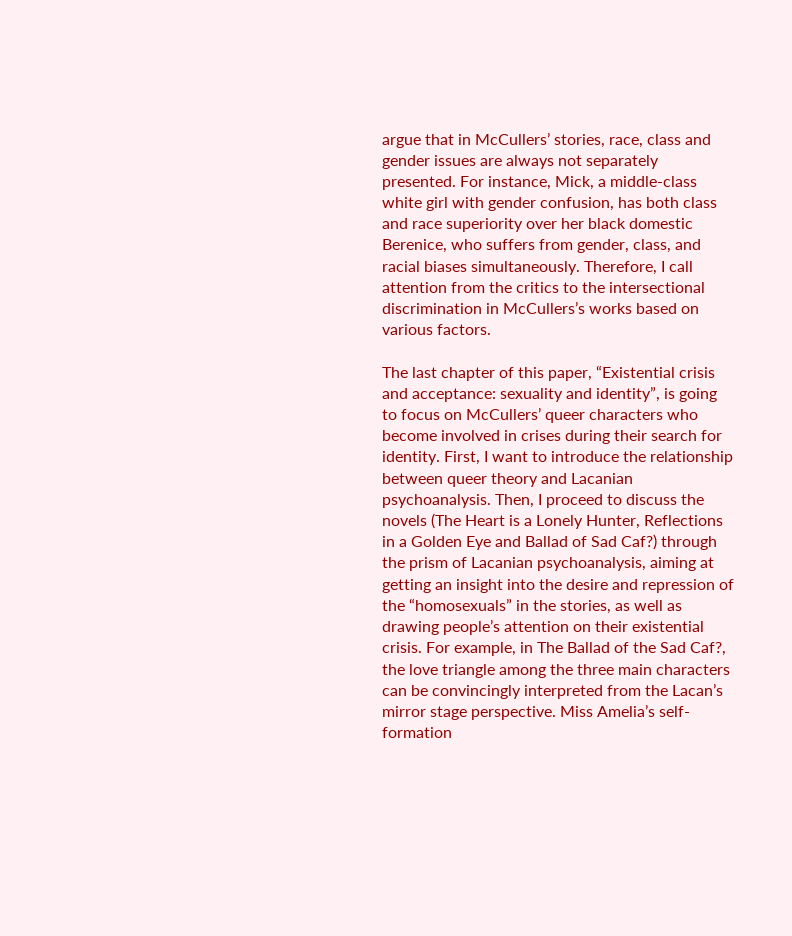argue that in McCullers’ stories, race, class and gender issues are always not separately presented. For instance, Mick, a middle-class white girl with gender confusion, has both class and race superiority over her black domestic Berenice, who suffers from gender, class, and racial biases simultaneously. Therefore, I call attention from the critics to the intersectional discrimination in McCullers’s works based on various factors.

The last chapter of this paper, “Existential crisis and acceptance: sexuality and identity”, is going to focus on McCullers’ queer characters who become involved in crises during their search for identity. First, I want to introduce the relationship between queer theory and Lacanian psychoanalysis. Then, I proceed to discuss the novels (The Heart is a Lonely Hunter, Reflections in a Golden Eye and Ballad of Sad Caf?) through the prism of Lacanian psychoanalysis, aiming at getting an insight into the desire and repression of the “homosexuals” in the stories, as well as drawing people’s attention on their existential crisis. For example, in The Ballad of the Sad Caf?, the love triangle among the three main characters can be convincingly interpreted from the Lacan’s mirror stage perspective. Miss Amelia’s self-formation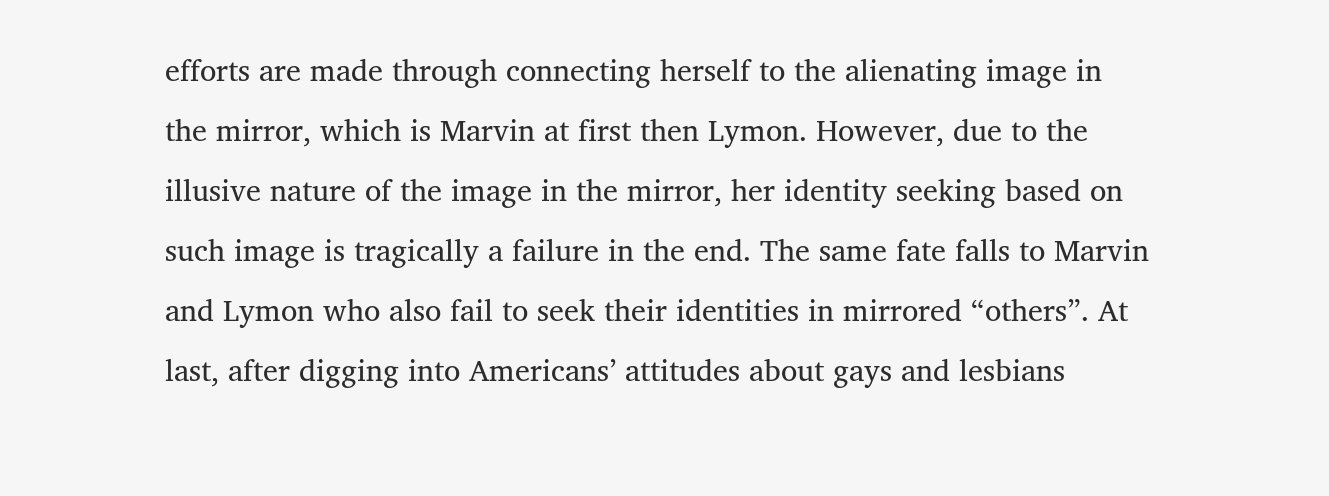efforts are made through connecting herself to the alienating image in the mirror, which is Marvin at first then Lymon. However, due to the illusive nature of the image in the mirror, her identity seeking based on such image is tragically a failure in the end. The same fate falls to Marvin and Lymon who also fail to seek their identities in mirrored “others”. At last, after digging into Americans’ attitudes about gays and lesbians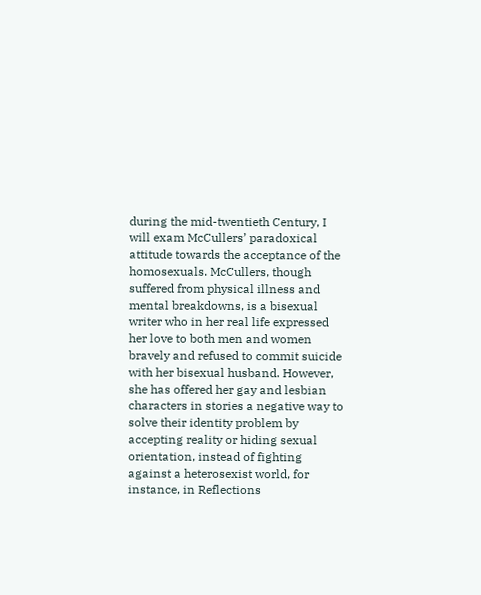during the mid-twentieth Century, I will exam McCullers’ paradoxical attitude towards the acceptance of the homosexuals. McCullers, though suffered from physical illness and mental breakdowns, is a bisexual writer who in her real life expressed her love to both men and women bravely and refused to commit suicide with her bisexual husband. However, she has offered her gay and lesbian characters in stories a negative way to solve their identity problem by accepting reality or hiding sexual orientation, instead of fighting against a heterosexist world, for instance, in Reflections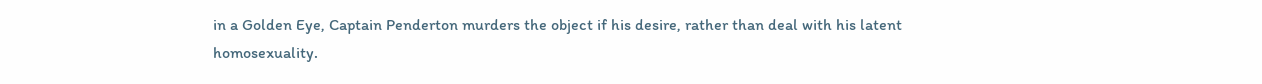in a Golden Eye, Captain Penderton murders the object if his desire, rather than deal with his latent homosexuality.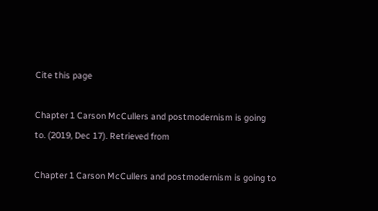Cite this page

Chapter 1 Carson McCullers and postmodernism is going to. (2019, Dec 17). Retrieved from

Chapter 1 Carson McCullers and postmodernism is going to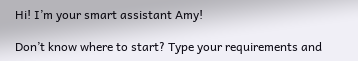Hi! I’m your smart assistant Amy!

Don’t know where to start? Type your requirements and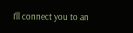I’ll connect you to an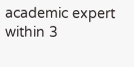academic expert within 3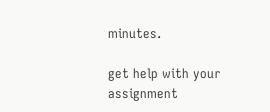minutes.

get help with your assignment